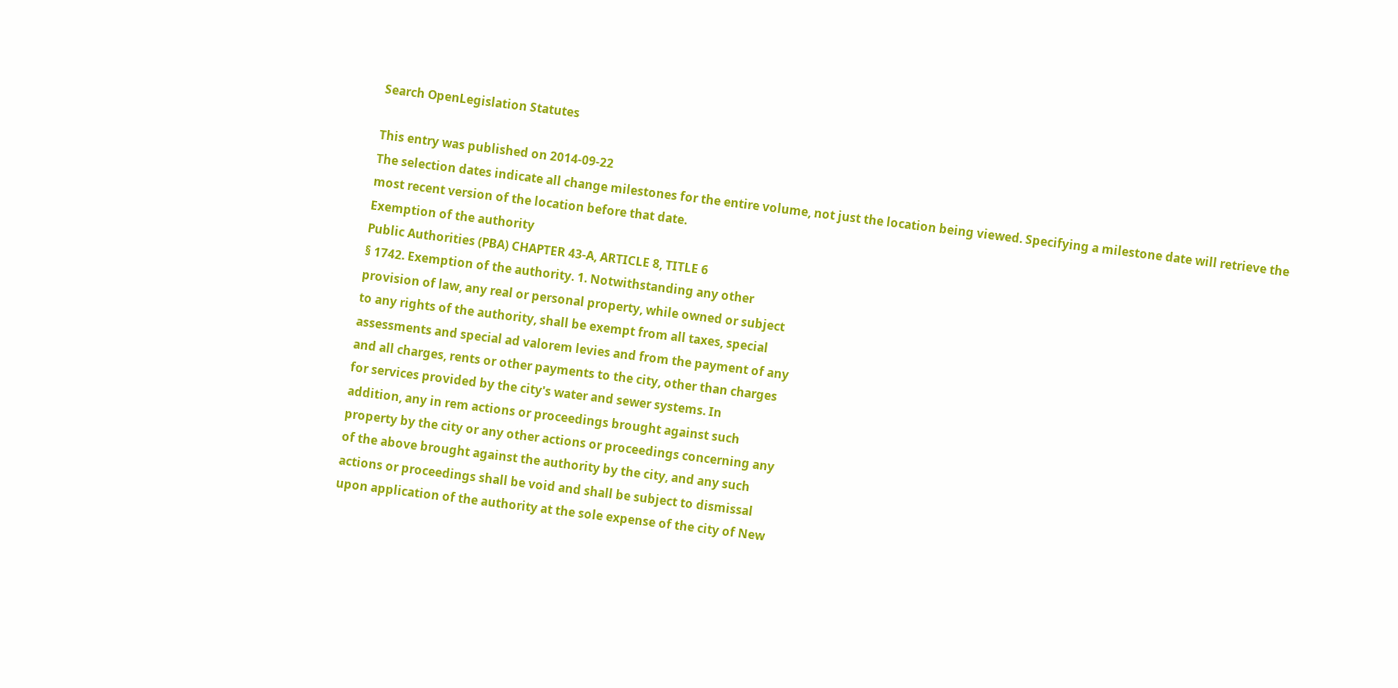Search OpenLegislation Statutes

This entry was published on 2014-09-22
The selection dates indicate all change milestones for the entire volume, not just the location being viewed. Specifying a milestone date will retrieve the most recent version of the location before that date.
Exemption of the authority
Public Authorities (PBA) CHAPTER 43-A, ARTICLE 8, TITLE 6
§ 1742. Exemption of the authority. 1. Notwithstanding any other
provision of law, any real or personal property, while owned or subject
to any rights of the authority, shall be exempt from all taxes, special
assessments and special ad valorem levies and from the payment of any
and all charges, rents or other payments to the city, other than charges
for services provided by the city's water and sewer systems. In
addition, any in rem actions or proceedings brought against such
property by the city or any other actions or proceedings concerning any
of the above brought against the authority by the city, and any such
actions or proceedings shall be void and shall be subject to dismissal
upon application of the authority at the sole expense of the city of New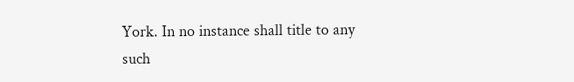York. In no instance shall title to any such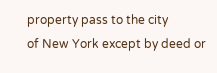property pass to the city
of New York except by deed or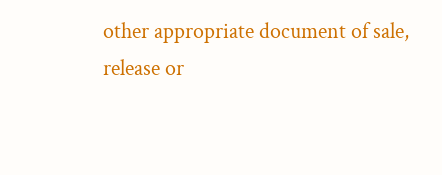other appropriate document of sale,
release or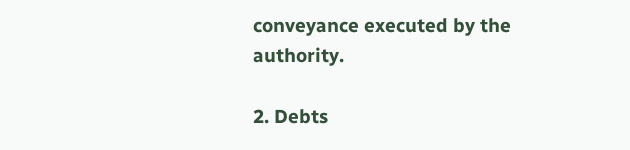conveyance executed by the authority.

2. Debts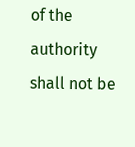of the authority shall not be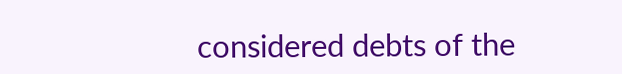considered debts of the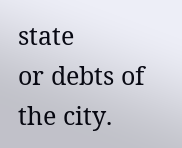state
or debts of the city.